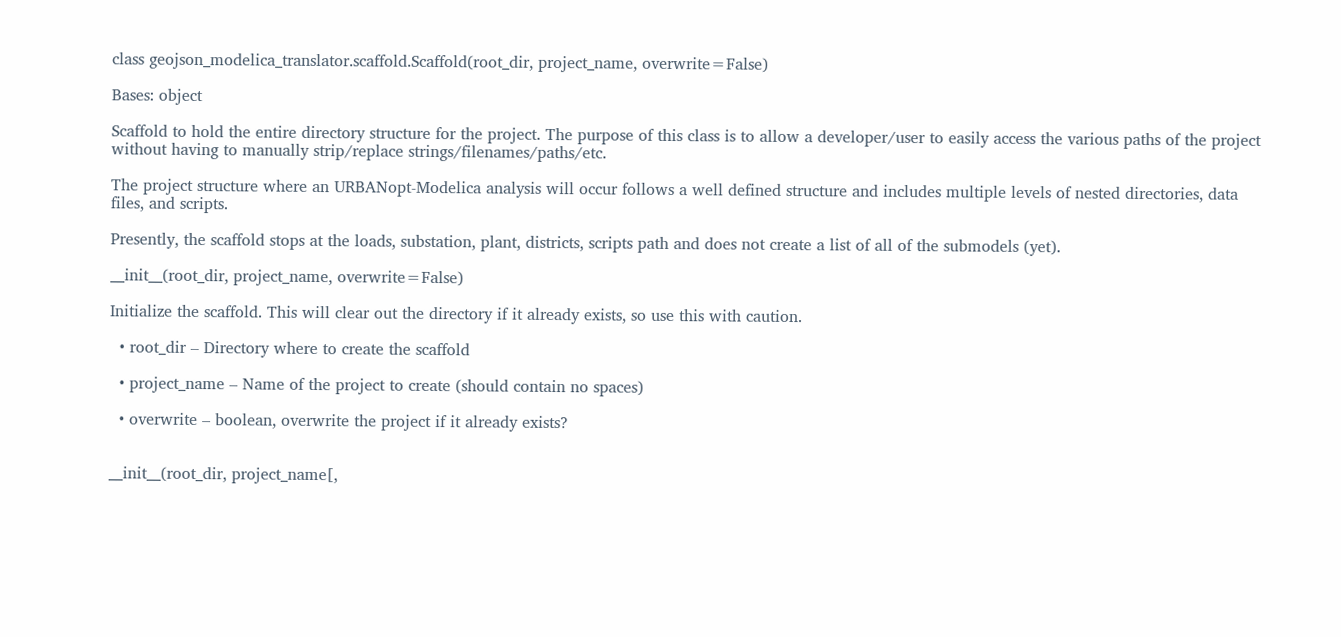class geojson_modelica_translator.scaffold.Scaffold(root_dir, project_name, overwrite=False)

Bases: object

Scaffold to hold the entire directory structure for the project. The purpose of this class is to allow a developer/user to easily access the various paths of the project without having to manually strip/replace strings/filenames/paths/etc.

The project structure where an URBANopt-Modelica analysis will occur follows a well defined structure and includes multiple levels of nested directories, data files, and scripts.

Presently, the scaffold stops at the loads, substation, plant, districts, scripts path and does not create a list of all of the submodels (yet).

__init__(root_dir, project_name, overwrite=False)

Initialize the scaffold. This will clear out the directory if it already exists, so use this with caution.

  • root_dir – Directory where to create the scaffold

  • project_name – Name of the project to create (should contain no spaces)

  • overwrite – boolean, overwrite the project if it already exists?


__init__(root_dir, project_name[,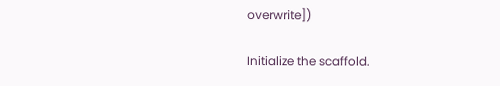overwrite])

Initialize the scaffold.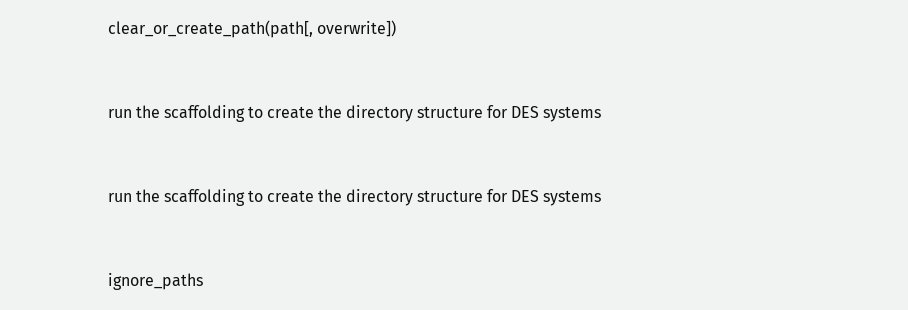clear_or_create_path(path[, overwrite])


run the scaffolding to create the directory structure for DES systems


run the scaffolding to create the directory structure for DES systems


ignore_paths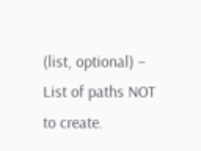(list, optional) – List of paths NOT to create.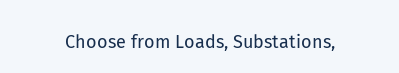Choose from Loads, Substations,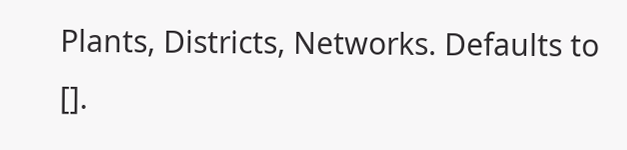Plants, Districts, Networks. Defaults to [].